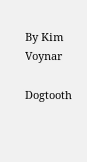By Kim Voynar

Dogtooth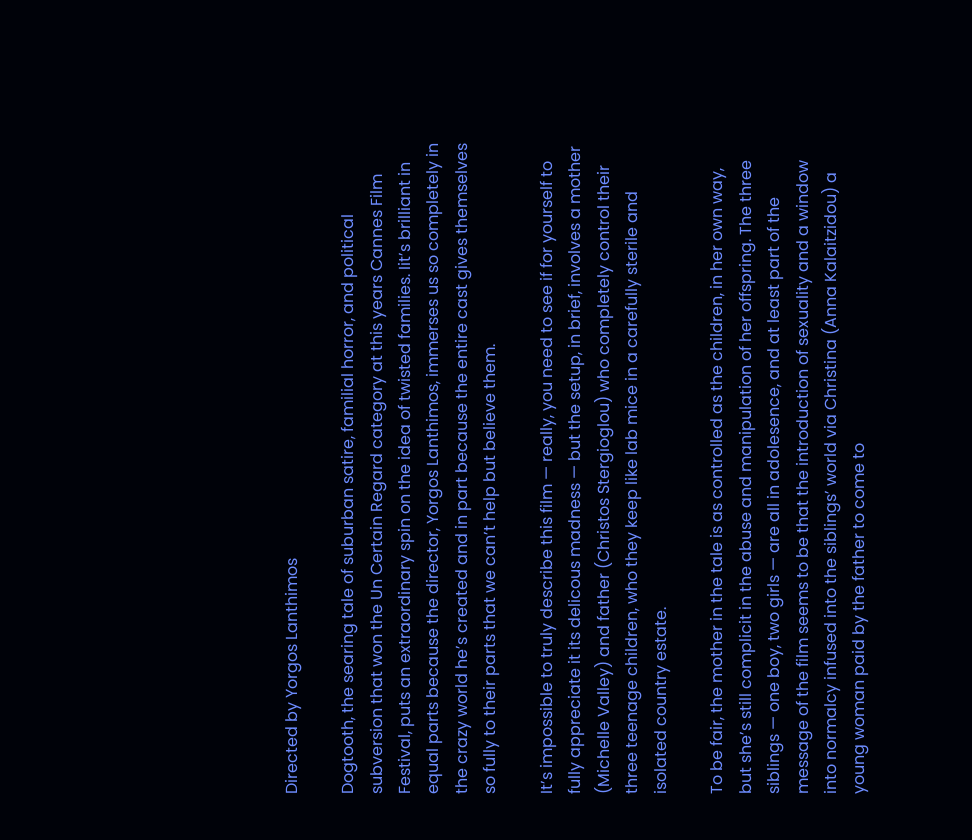Directed by Yorgos Lanthimos

Dogtooth, the searing tale of suburban satire, familial horror, and political subversion that won the Un Certain Regard category at this years Cannes Film Festival, puts an extraordinary spin on the idea of twisted families. Iit’s brilliant in equal parts because the director, Yorgos Lanthimos, immerses us so completely in the crazy world he’s created and in part because the entire cast gives themselves so fully to their parts that we can’t help but believe them.

It’s impossible to truly describe this film — really, you need to see if for yourself to fully appreciate it its delicous madness — but the setup, in brief, involves a mother (Michelle Valley) and father (Christos Stergioglou) who completely control their three teenage children, who they keep like lab mice in a carefully sterile and isolated country estate.

To be fair, the mother in the tale is as controlled as the children, in her own way, but she’s still complicit in the abuse and manipulation of her offspring. The three siblings — one boy, two girls — are all in adolesence, and at least part of the message of the film seems to be that the introduction of sexuality and a window into normalcy infused into the siblings’ world via Christina (Anna Kalaitzidou) a young woman paid by the father to come to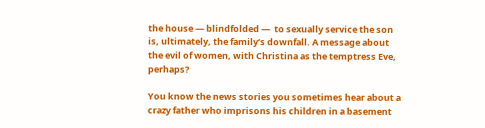the house — blindfolded —  to sexually service the son is, ultimately, the family’s downfall. A message about the evil of women, with Christina as the temptress Eve, perhaps?

You know the news stories you sometimes hear about a crazy father who imprisons his children in a basement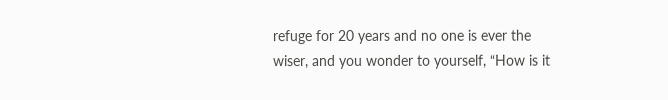refuge for 20 years and no one is ever the wiser, and you wonder to yourself, “How is it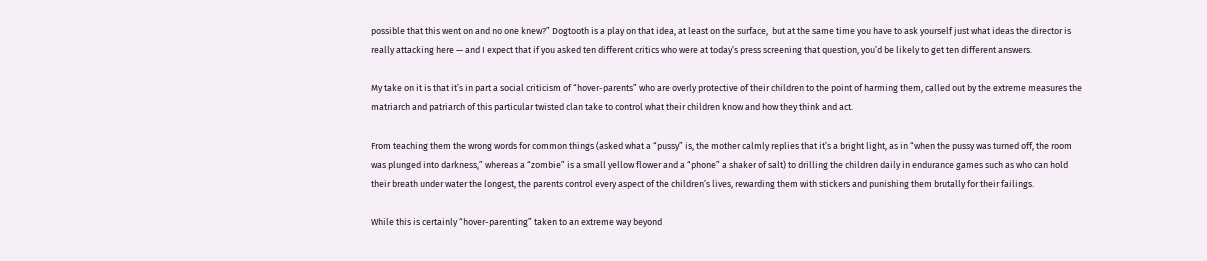possible that this went on and no one knew?” Dogtooth is a play on that idea, at least on the surface,  but at the same time you have to ask yourself just what ideas the director is really attacking here — and I expect that if you asked ten different critics who were at today’s press screening that question, you’d be likely to get ten different answers.

My take on it is that it’s in part a social criticism of “hover-parents” who are overly protective of their children to the point of harming them, called out by the extreme measures the matriarch and patriarch of this particular twisted clan take to control what their children know and how they think and act.

From teaching them the wrong words for common things (asked what a “pussy” is, the mother calmly replies that it’s a bright light, as in “when the pussy was turned off, the room was plunged into darkness,” whereas a “zombie” is a small yellow flower and a “phone” a shaker of salt) to drilling the children daily in endurance games such as who can hold their breath under water the longest, the parents control every aspect of the children’s lives, rewarding them with stickers and punishing them brutally for their failings.

While this is certainly “hover-parenting” taken to an extreme way beyond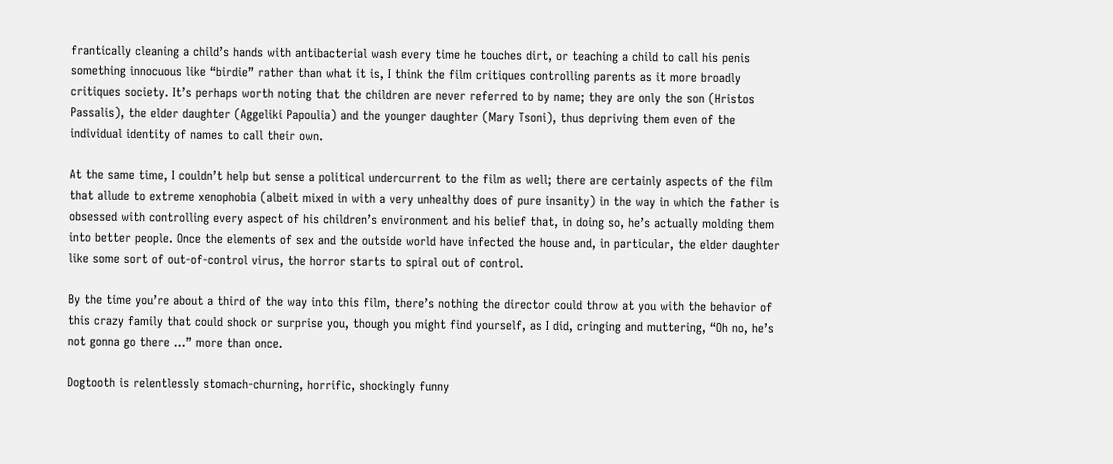frantically cleaning a child’s hands with antibacterial wash every time he touches dirt, or teaching a child to call his penis something innocuous like “birdie” rather than what it is, I think the film critiques controlling parents as it more broadly critiques society. It’s perhaps worth noting that the children are never referred to by name; they are only the son (Hristos Passalis), the elder daughter (Aggeliki Papoulia) and the younger daughter (Mary Tsoni), thus depriving them even of the individual identity of names to call their own.

At the same time, I couldn’t help but sense a political undercurrent to the film as well; there are certainly aspects of the film that allude to extreme xenophobia (albeit mixed in with a very unhealthy does of pure insanity) in the way in which the father is obsessed with controlling every aspect of his children’s environment and his belief that, in doing so, he’s actually molding them into better people. Once the elements of sex and the outside world have infected the house and, in particular, the elder daughter  like some sort of out-of-control virus, the horror starts to spiral out of control.

By the time you’re about a third of the way into this film, there’s nothing the director could throw at you with the behavior of this crazy family that could shock or surprise you, though you might find yourself, as I did, cringing and muttering, “Oh no, he’s not gonna go there …” more than once.

Dogtooth is relentlessly stomach-churning, horrific, shockingly funny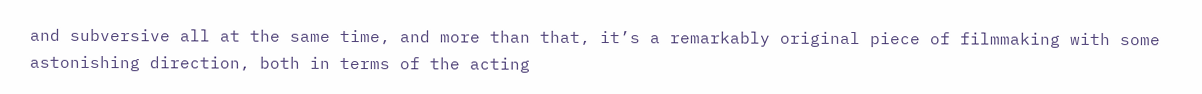and subversive all at the same time, and more than that, it’s a remarkably original piece of filmmaking with some astonishing direction, both in terms of the acting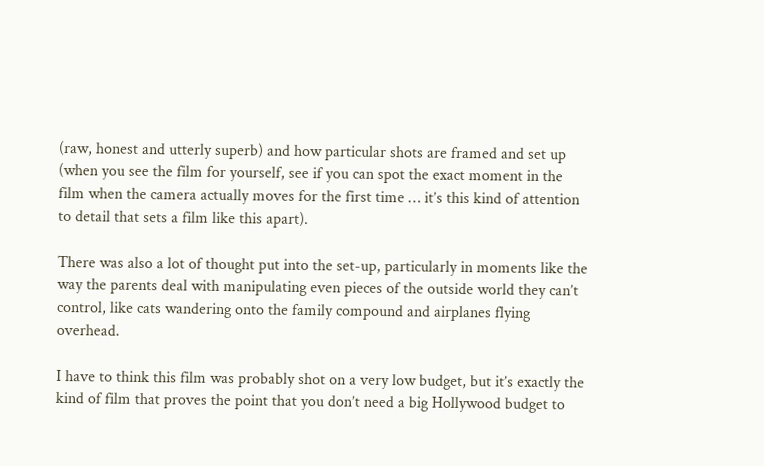(raw, honest and utterly superb) and how particular shots are framed and set up (when you see the film for yourself, see if you can spot the exact moment in the film when the camera actually moves for the first time … it’s this kind of attention to detail that sets a film like this apart).

There was also a lot of thought put into the set-up, particularly in moments like the way the parents deal with manipulating even pieces of the outside world they can’t control, like cats wandering onto the family compound and airplanes flying overhead.

I have to think this film was probably shot on a very low budget, but it’s exactly the kind of film that proves the point that you don’t need a big Hollywood budget to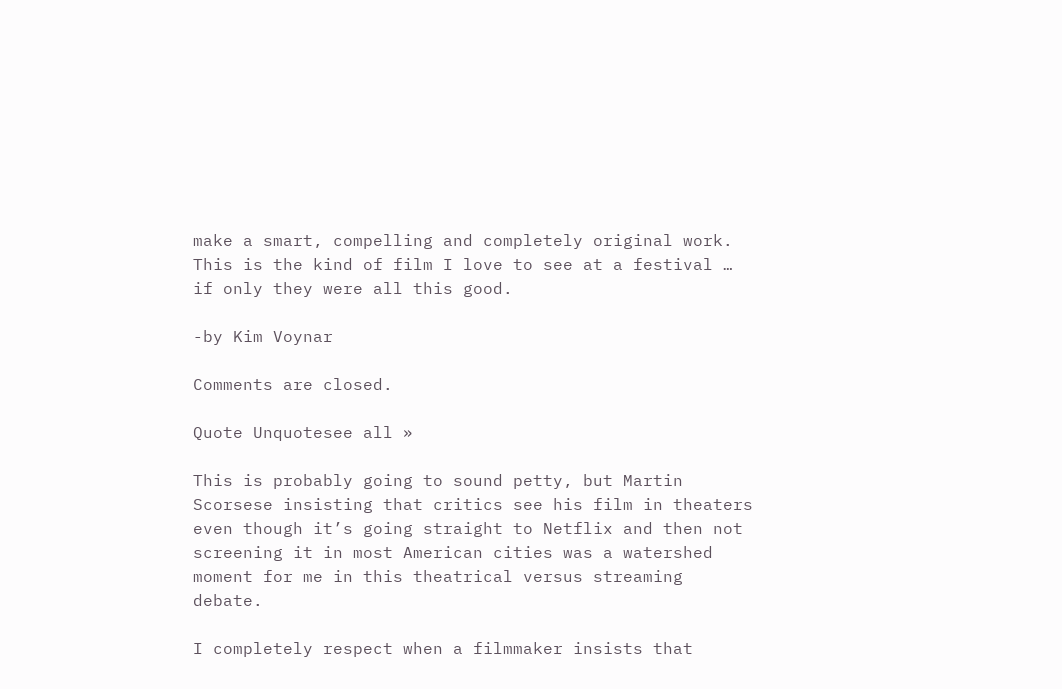make a smart, compelling and completely original work. This is the kind of film I love to see at a festival … if only they were all this good.

-by Kim Voynar

Comments are closed.

Quote Unquotesee all »

This is probably going to sound petty, but Martin Scorsese insisting that critics see his film in theaters even though it’s going straight to Netflix and then not screening it in most American cities was a watershed moment for me in this theatrical versus streaming debate.

I completely respect when a filmmaker insists that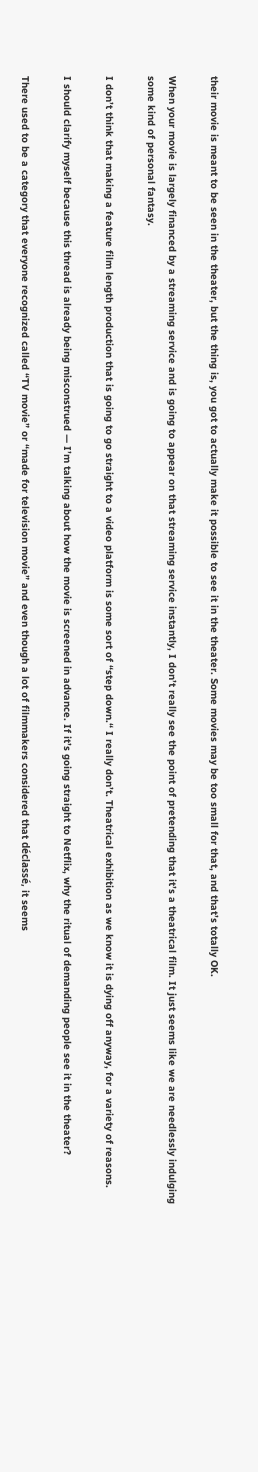their movie is meant to be seen in the theater, but the thing is, you got to actually make it possible to see it in the theater. Some movies may be too small for that, and that’s totally OK.

When your movie is largely financed by a streaming service and is going to appear on that streaming service instantly, I don’t really see the point of pretending that it’s a theatrical film. It just seems like we are needlessly indulging some kind of personal fantasy.

I don’t think that making a feature film length production that is going to go straight to a video platform is some sort of “step down.“ I really don’t. Theatrical exhibition as we know it is dying off anyway, for a variety of reasons.

I should clarify myself because this thread is already being misconstrued — I’m talking about how the movie is screened in advance. If it’s going straight to Netflix, why the ritual of demanding people see it in the theater?

There used to be a category that everyone recognized called “TV movie” or “made for television movie” and even though a lot of filmmakers considered that déclassé, it seems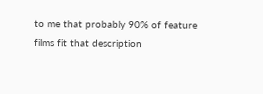to me that probably 90% of feature films fit that description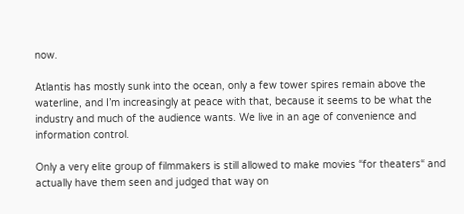now.

Atlantis has mostly sunk into the ocean, only a few tower spires remain above the waterline, and I’m increasingly at peace with that, because it seems to be what the industry and much of the audience wants. We live in an age of convenience and information control.

Only a very elite group of filmmakers is still allowed to make movies “for theaters“ and actually have them seen and judged that way on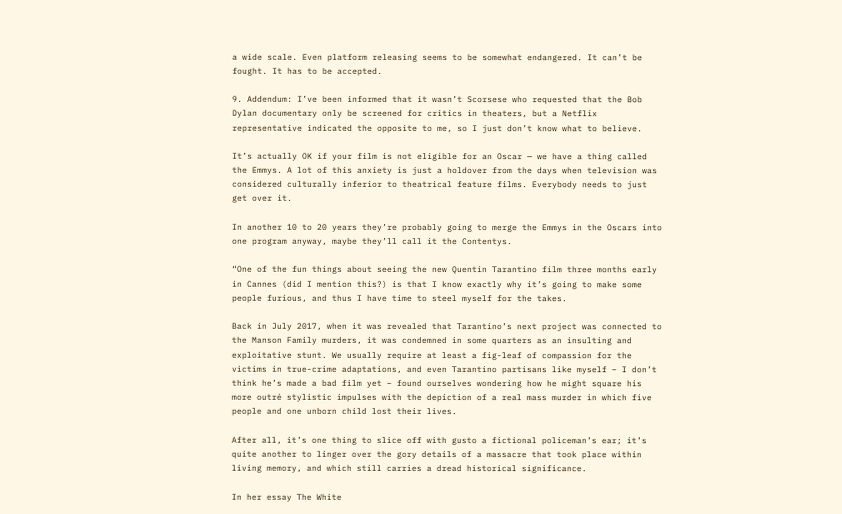a wide scale. Even platform releasing seems to be somewhat endangered. It can’t be fought. It has to be accepted.

9. Addendum: I’ve been informed that it wasn’t Scorsese who requested that the Bob Dylan documentary only be screened for critics in theaters, but a Netflix representative indicated the opposite to me, so I just don’t know what to believe.

It’s actually OK if your film is not eligible for an Oscar — we have a thing called the Emmys. A lot of this anxiety is just a holdover from the days when television was considered culturally inferior to theatrical feature films. Everybody needs to just get over it.

In another 10 to 20 years they’re probably going to merge the Emmys in the Oscars into one program anyway, maybe they’ll call it the Contentys.

“One of the fun things about seeing the new Quentin Tarantino film three months early in Cannes (did I mention this?) is that I know exactly why it’s going to make some people furious, and thus I have time to steel myself for the takes.

Back in July 2017, when it was revealed that Tarantino’s next project was connected to the Manson Family murders, it was condemned in some quarters as an insulting and exploitative stunt. We usually require at least a fig-leaf of compassion for the victims in true-crime adaptations, and even Tarantino partisans like myself – I don’t think he’s made a bad film yet – found ourselves wondering how he might square his more outré stylistic impulses with the depiction of a real mass murder in which five people and one unborn child lost their lives.

After all, it’s one thing to slice off with gusto a fictional policeman’s ear; it’s quite another to linger over the gory details of a massacre that took place within living memory, and which still carries a dread historical significance.

In her essay The White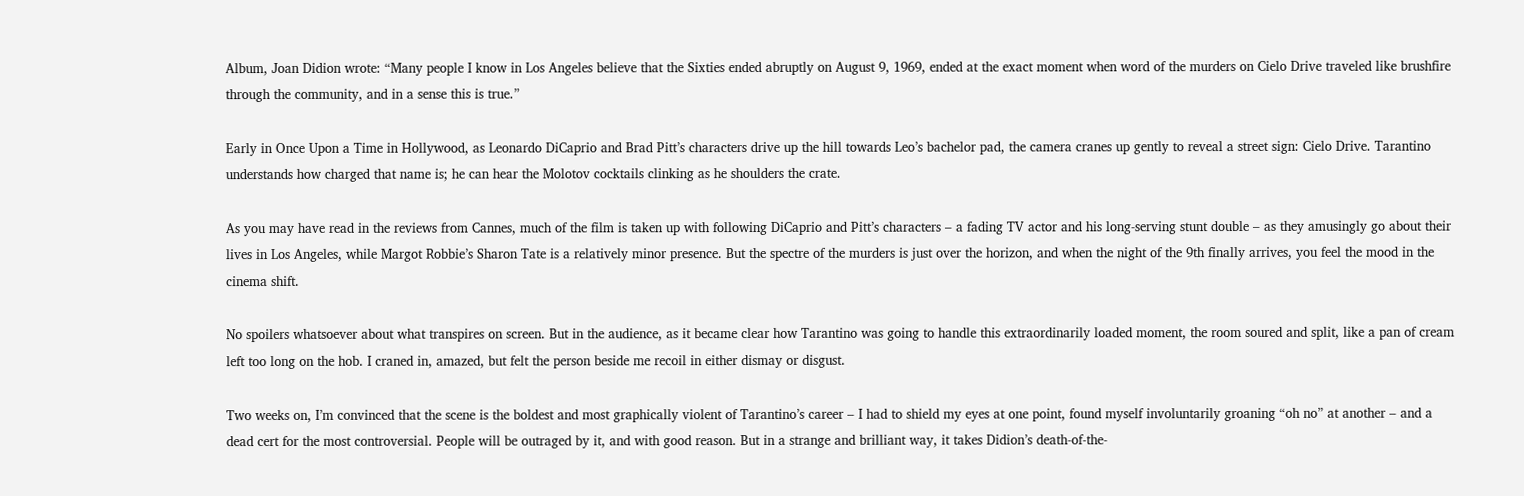Album, Joan Didion wrote: “Many people I know in Los Angeles believe that the Sixties ended abruptly on August 9, 1969, ended at the exact moment when word of the murders on Cielo Drive traveled like brushfire through the community, and in a sense this is true.”

Early in Once Upon a Time in Hollywood, as Leonardo DiCaprio and Brad Pitt’s characters drive up the hill towards Leo’s bachelor pad, the camera cranes up gently to reveal a street sign: Cielo Drive. Tarantino understands how charged that name is; he can hear the Molotov cocktails clinking as he shoulders the crate.

As you may have read in the reviews from Cannes, much of the film is taken up with following DiCaprio and Pitt’s characters – a fading TV actor and his long-serving stunt double – as they amusingly go about their lives in Los Angeles, while Margot Robbie’s Sharon Tate is a relatively minor presence. But the spectre of the murders is just over the horizon, and when the night of the 9th finally arrives, you feel the mood in the cinema shift.

No spoilers whatsoever about what transpires on screen. But in the audience, as it became clear how Tarantino was going to handle this extraordinarily loaded moment, the room soured and split, like a pan of cream left too long on the hob. I craned in, amazed, but felt the person beside me recoil in either dismay or disgust.

Two weeks on, I’m convinced that the scene is the boldest and most graphically violent of Tarantino’s career – I had to shield my eyes at one point, found myself involuntarily groaning “oh no” at another – and a dead cert for the most controversial. People will be outraged by it, and with good reason. But in a strange and brilliant way, it takes Didion’s death-of-the-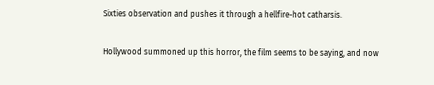Sixties observation and pushes it through a hellfire-hot catharsis.

Hollywood summoned up this horror, the film seems to be saying, and now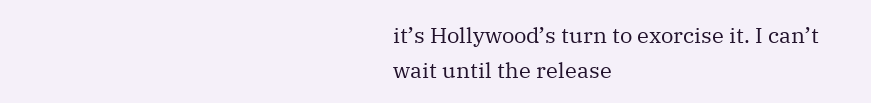it’s Hollywood’s turn to exorcise it. I can’t wait until the release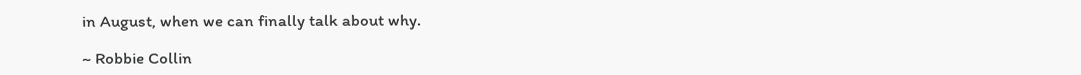in August, when we can finally talk about why.

~ Robbie Collin